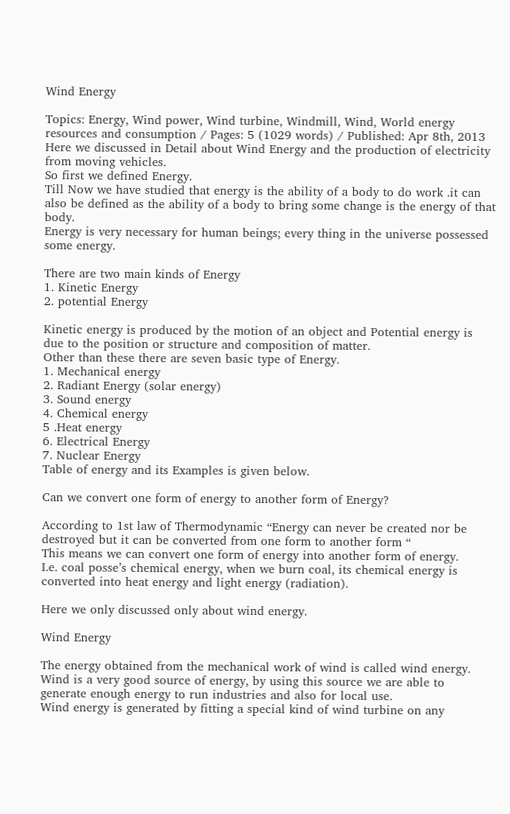Wind Energy

Topics: Energy, Wind power, Wind turbine, Windmill, Wind, World energy resources and consumption / Pages: 5 (1029 words) / Published: Apr 8th, 2013
Here we discussed in Detail about Wind Energy and the production of electricity from moving vehicles.
So first we defined Energy.
Till Now we have studied that energy is the ability of a body to do work .it can also be defined as the ability of a body to bring some change is the energy of that body.
Energy is very necessary for human beings; every thing in the universe possessed some energy.

There are two main kinds of Energy
1. Kinetic Energy
2. potential Energy

Kinetic energy is produced by the motion of an object and Potential energy is due to the position or structure and composition of matter.
Other than these there are seven basic type of Energy.
1. Mechanical energy
2. Radiant Energy (solar energy)
3. Sound energy
4. Chemical energy
5 .Heat energy
6. Electrical Energy
7. Nuclear Energy
Table of energy and its Examples is given below.

Can we convert one form of energy to another form of Energy?

According to 1st law of Thermodynamic “Energy can never be created nor be destroyed but it can be converted from one form to another form “
This means we can convert one form of energy into another form of energy.
I.e. coal posse’s chemical energy, when we burn coal, its chemical energy is converted into heat energy and light energy (radiation).

Here we only discussed only about wind energy.

Wind Energy

The energy obtained from the mechanical work of wind is called wind energy.
Wind is a very good source of energy, by using this source we are able to generate enough energy to run industries and also for local use.
Wind energy is generated by fitting a special kind of wind turbine on any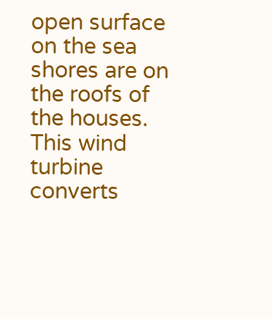open surface on the sea shores are on the roofs of the houses.
This wind turbine converts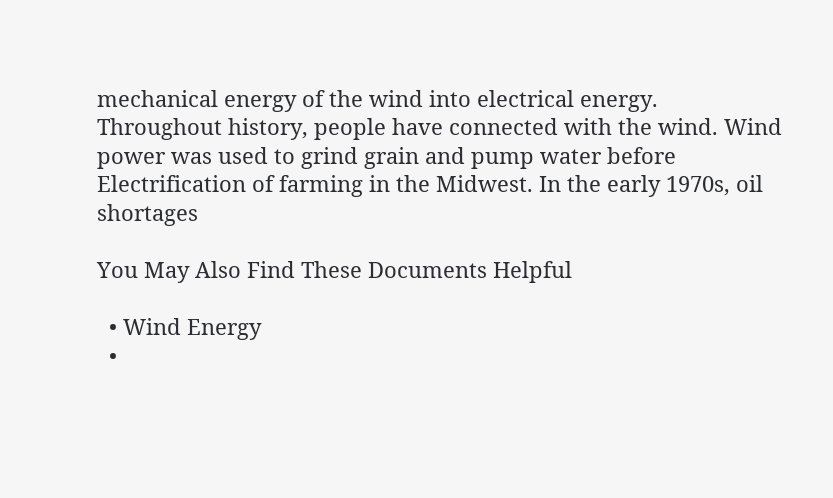mechanical energy of the wind into electrical energy.
Throughout history, people have connected with the wind. Wind power was used to grind grain and pump water before
Electrification of farming in the Midwest. In the early 1970s, oil shortages

You May Also Find These Documents Helpful

  • Wind Energy
  •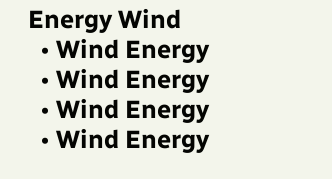Energy Wind
  • Wind Energy
  • Wind Energy
  • Wind Energy
  • Wind Energy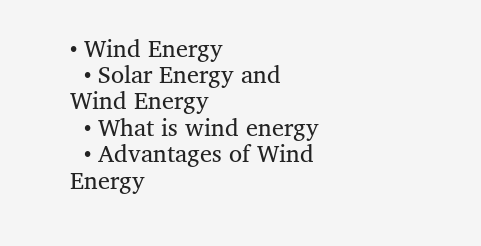• Wind Energy
  • Solar Energy and Wind Energy
  • What is wind energy
  • Advantages of Wind Energy